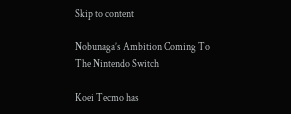Skip to content

Nobunaga’s Ambition Coming To The Nintendo Switch

Koei Tecmo has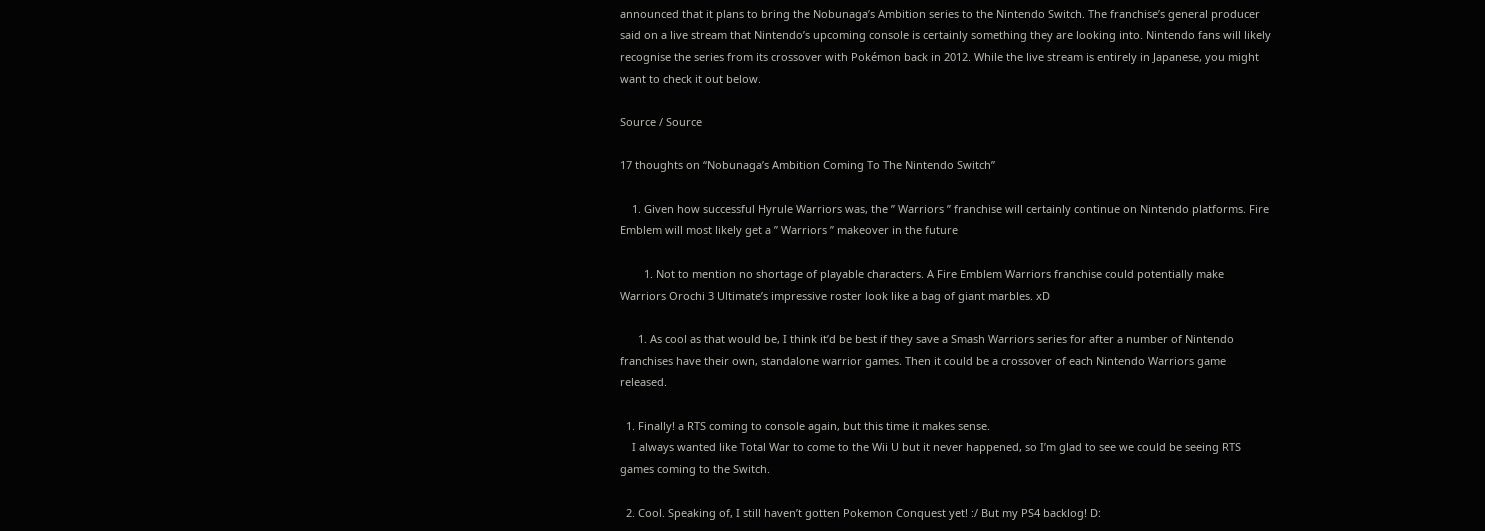announced that it plans to bring the Nobunaga’s Ambition series to the Nintendo Switch. The franchise’s general producer said on a live stream that Nintendo’s upcoming console is certainly something they are looking into. Nintendo fans will likely recognise the series from its crossover with Pokémon back in 2012. While the live stream is entirely in Japanese, you might want to check it out below.

Source / Source

17 thoughts on “Nobunaga’s Ambition Coming To The Nintendo Switch”

    1. Given how successful Hyrule Warriors was, the ” Warriors ” franchise will certainly continue on Nintendo platforms. Fire Emblem will most likely get a ” Warriors ” makeover in the future

        1. Not to mention no shortage of playable characters. A Fire Emblem Warriors franchise could potentially make Warriors Orochi 3 Ultimate’s impressive roster look like a bag of giant marbles. xD

      1. As cool as that would be, I think it’d be best if they save a Smash Warriors series for after a number of Nintendo franchises have their own, standalone warrior games. Then it could be a crossover of each Nintendo Warriors game released.

  1. Finally! a RTS coming to console again, but this time it makes sense.
    I always wanted like Total War to come to the Wii U but it never happened, so I’m glad to see we could be seeing RTS games coming to the Switch.

  2. Cool. Speaking of, I still haven’t gotten Pokemon Conquest yet! :/ But my PS4 backlog! D: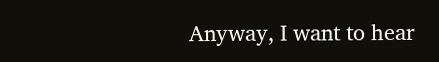Anyway, I want to hear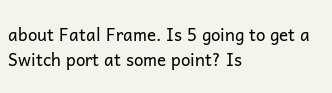about Fatal Frame. Is 5 going to get a Switch port at some point? Is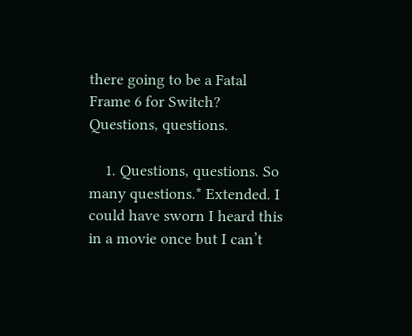there going to be a Fatal Frame 6 for Switch? Questions, questions.

    1. Questions, questions. So many questions.* Extended. I could have sworn I heard this in a movie once but I can’t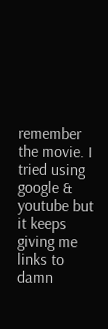remember the movie. I tried using google & youtube but it keeps giving me links to damn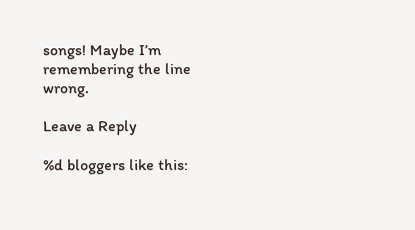songs! Maybe I’m remembering the line wrong.

Leave a Reply

%d bloggers like this: